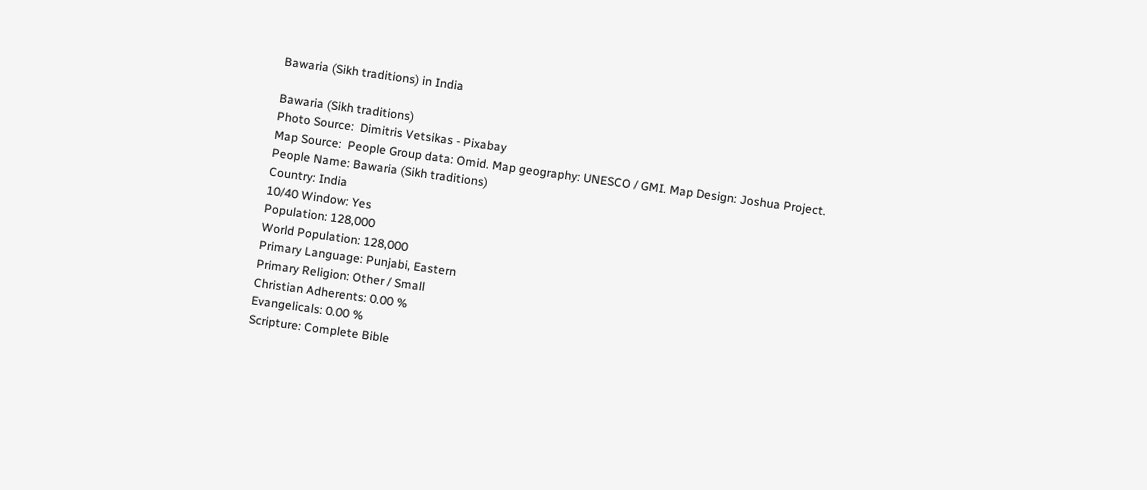Bawaria (Sikh traditions) in India

Bawaria (Sikh traditions)
Photo Source:  Dimitris Vetsikas - Pixabay
Map Source:  People Group data: Omid. Map geography: UNESCO / GMI. Map Design: Joshua Project.
People Name: Bawaria (Sikh traditions)
Country: India
10/40 Window: Yes
Population: 128,000
World Population: 128,000
Primary Language: Punjabi, Eastern
Primary Religion: Other / Small
Christian Adherents: 0.00 %
Evangelicals: 0.00 %
Scripture: Complete Bible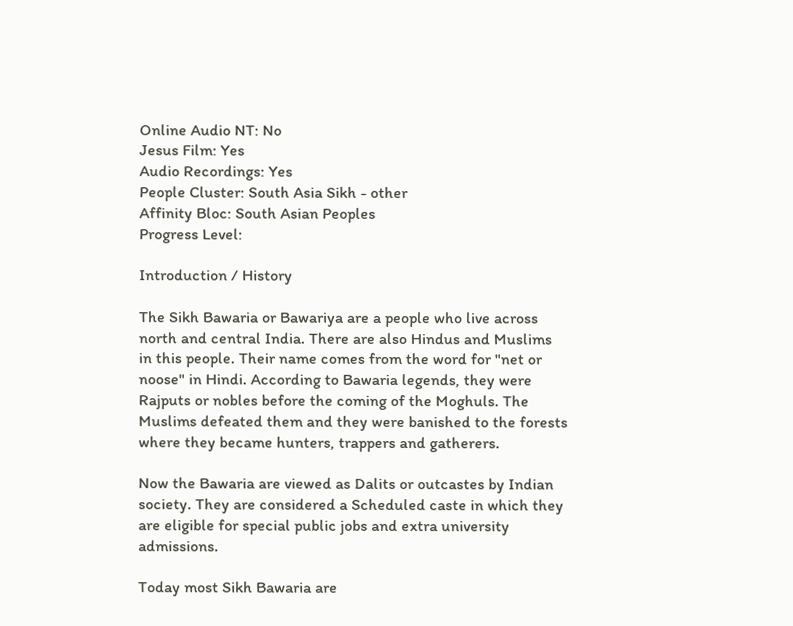Online Audio NT: No
Jesus Film: Yes
Audio Recordings: Yes
People Cluster: South Asia Sikh - other
Affinity Bloc: South Asian Peoples
Progress Level:

Introduction / History

The Sikh Bawaria or Bawariya are a people who live across north and central India. There are also Hindus and Muslims in this people. Their name comes from the word for "net or noose" in Hindi. According to Bawaria legends, they were Rajputs or nobles before the coming of the Moghuls. The Muslims defeated them and they were banished to the forests where they became hunters, trappers and gatherers.

Now the Bawaria are viewed as Dalits or outcastes by Indian society. They are considered a Scheduled caste in which they are eligible for special public jobs and extra university admissions.

Today most Sikh Bawaria are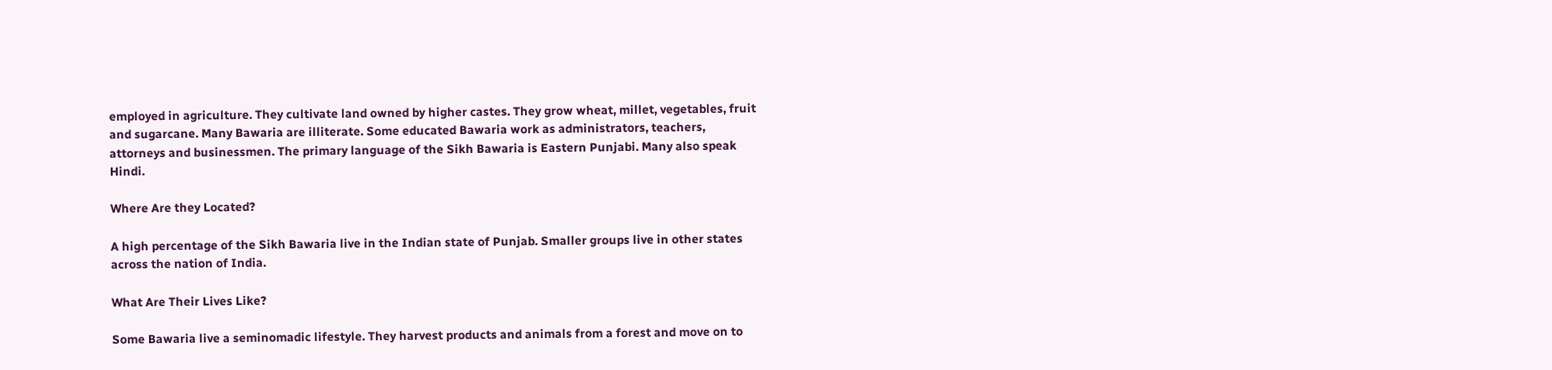employed in agriculture. They cultivate land owned by higher castes. They grow wheat, millet, vegetables, fruit and sugarcane. Many Bawaria are illiterate. Some educated Bawaria work as administrators, teachers, attorneys and businessmen. The primary language of the Sikh Bawaria is Eastern Punjabi. Many also speak Hindi.

Where Are they Located?

A high percentage of the Sikh Bawaria live in the Indian state of Punjab. Smaller groups live in other states across the nation of India.

What Are Their Lives Like?

Some Bawaria live a seminomadic lifestyle. They harvest products and animals from a forest and move on to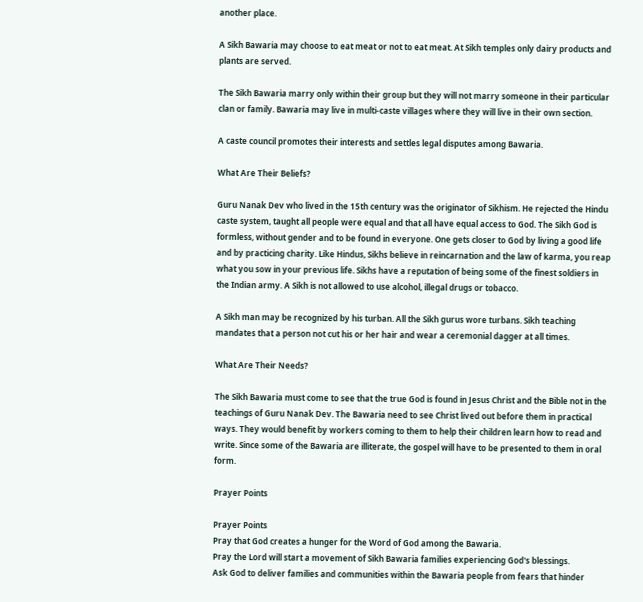another place.

A Sikh Bawaria may choose to eat meat or not to eat meat. At Sikh temples only dairy products and plants are served.

The Sikh Bawaria marry only within their group but they will not marry someone in their particular clan or family. Bawaria may live in multi-caste villages where they will live in their own section.

A caste council promotes their interests and settles legal disputes among Bawaria.

What Are Their Beliefs?

Guru Nanak Dev who lived in the 15th century was the originator of Sikhism. He rejected the Hindu caste system, taught all people were equal and that all have equal access to God. The Sikh God is formless, without gender and to be found in everyone. One gets closer to God by living a good life and by practicing charity. Like Hindus, Sikhs believe in reincarnation and the law of karma, you reap what you sow in your previous life. Sikhs have a reputation of being some of the finest soldiers in the Indian army. A Sikh is not allowed to use alcohol, illegal drugs or tobacco.

A Sikh man may be recognized by his turban. All the Sikh gurus wore turbans. Sikh teaching mandates that a person not cut his or her hair and wear a ceremonial dagger at all times.

What Are Their Needs?

The Sikh Bawaria must come to see that the true God is found in Jesus Christ and the Bible not in the teachings of Guru Nanak Dev. The Bawaria need to see Christ lived out before them in practical ways. They would benefit by workers coming to them to help their children learn how to read and write. Since some of the Bawaria are illiterate, the gospel will have to be presented to them in oral form.

Prayer Points

Prayer Points
Pray that God creates a hunger for the Word of God among the Bawaria.
Pray the Lord will start a movement of Sikh Bawaria families experiencing God's blessings.
Ask God to deliver families and communities within the Bawaria people from fears that hinder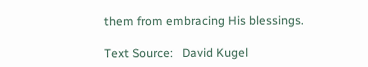them from embracing His blessings.

Text Source:   David Kugel